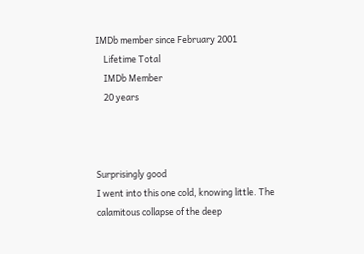IMDb member since February 2001
    Lifetime Total
    IMDb Member
    20 years



Surprisingly good
I went into this one cold, knowing little. The calamitous collapse of the deep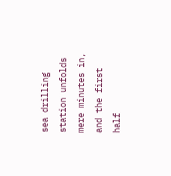sea drilling station unfolds mere minutes in, and the first half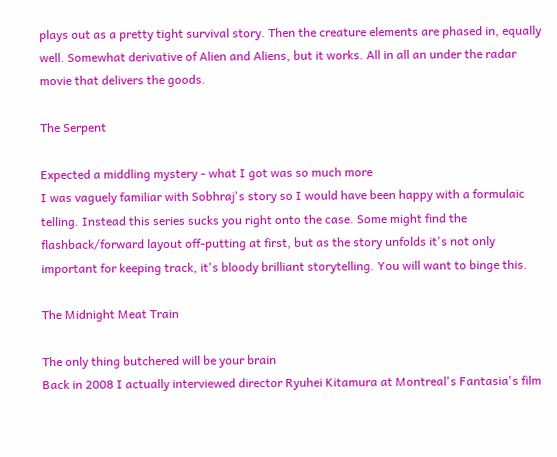plays out as a pretty tight survival story. Then the creature elements are phased in, equally well. Somewhat derivative of Alien and Aliens, but it works. All in all an under the radar movie that delivers the goods.

The Serpent

Expected a middling mystery - what I got was so much more
I was vaguely familiar with Sobhraj's story so I would have been happy with a formulaic telling. Instead this series sucks you right onto the case. Some might find the flashback/forward layout off-putting at first, but as the story unfolds it's not only important for keeping track, it's bloody brilliant storytelling. You will want to binge this.

The Midnight Meat Train

The only thing butchered will be your brain
Back in 2008 I actually interviewed director Ryuhei Kitamura at Montreal's Fantasia's film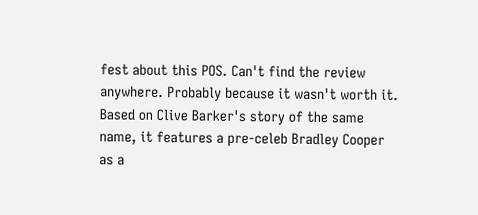fest about this POS. Can't find the review anywhere. Probably because it wasn't worth it. Based on Clive Barker's story of the same name, it features a pre-celeb Bradley Cooper as a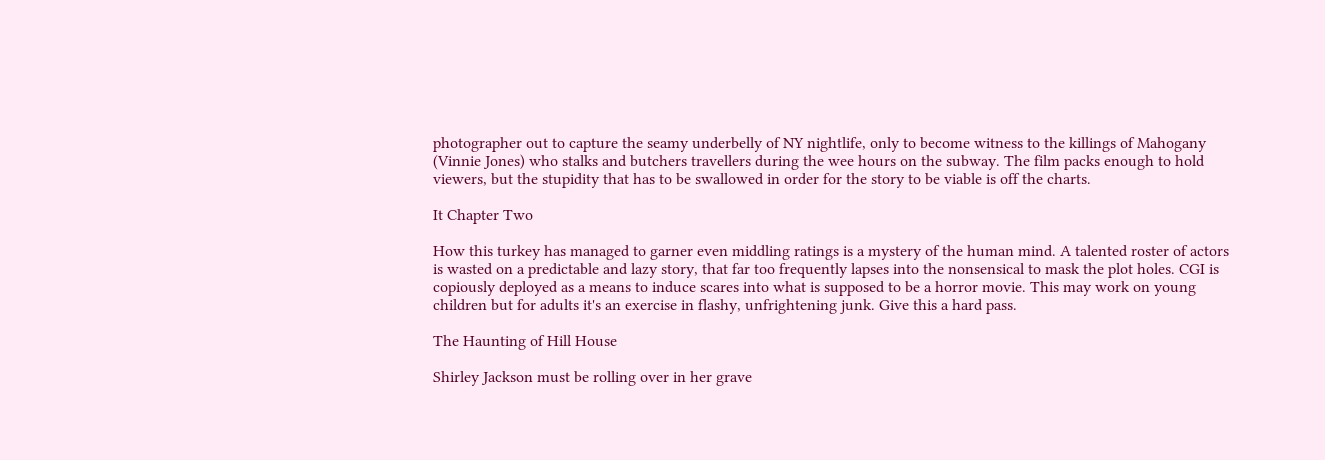photographer out to capture the seamy underbelly of NY nightlife, only to become witness to the killings of Mahogany (Vinnie Jones) who stalks and butchers travellers during the wee hours on the subway. The film packs enough to hold viewers, but the stupidity that has to be swallowed in order for the story to be viable is off the charts.

It Chapter Two

How this turkey has managed to garner even middling ratings is a mystery of the human mind. A talented roster of actors is wasted on a predictable and lazy story, that far too frequently lapses into the nonsensical to mask the plot holes. CGI is copiously deployed as a means to induce scares into what is supposed to be a horror movie. This may work on young children but for adults it's an exercise in flashy, unfrightening junk. Give this a hard pass.

The Haunting of Hill House

Shirley Jackson must be rolling over in her grave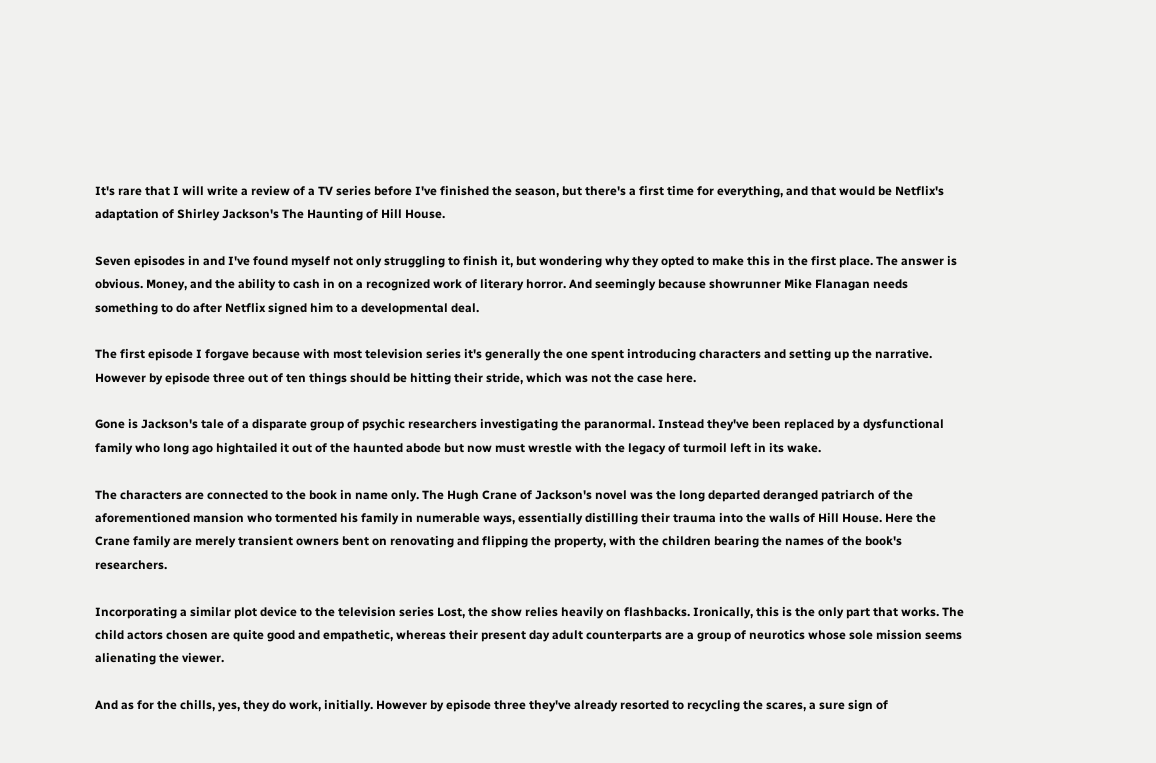It's rare that I will write a review of a TV series before I've finished the season, but there's a first time for everything, and that would be Netflix's adaptation of Shirley Jackson's The Haunting of Hill House.

Seven episodes in and I've found myself not only struggling to finish it, but wondering why they opted to make this in the first place. The answer is obvious. Money, and the ability to cash in on a recognized work of literary horror. And seemingly because showrunner Mike Flanagan needs something to do after Netflix signed him to a developmental deal.

The first episode I forgave because with most television series it's generally the one spent introducing characters and setting up the narrative. However by episode three out of ten things should be hitting their stride, which was not the case here.

Gone is Jackson's tale of a disparate group of psychic researchers investigating the paranormal. Instead they've been replaced by a dysfunctional family who long ago hightailed it out of the haunted abode but now must wrestle with the legacy of turmoil left in its wake.

The characters are connected to the book in name only. The Hugh Crane of Jackson's novel was the long departed deranged patriarch of the aforementioned mansion who tormented his family in numerable ways, essentially distilling their trauma into the walls of Hill House. Here the Crane family are merely transient owners bent on renovating and flipping the property, with the children bearing the names of the book's researchers.

Incorporating a similar plot device to the television series Lost, the show relies heavily on flashbacks. Ironically, this is the only part that works. The child actors chosen are quite good and empathetic, whereas their present day adult counterparts are a group of neurotics whose sole mission seems alienating the viewer.

And as for the chills, yes, they do work, initially. However by episode three they've already resorted to recycling the scares, a sure sign of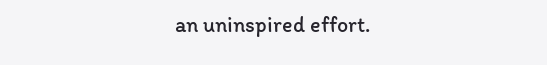an uninspired effort.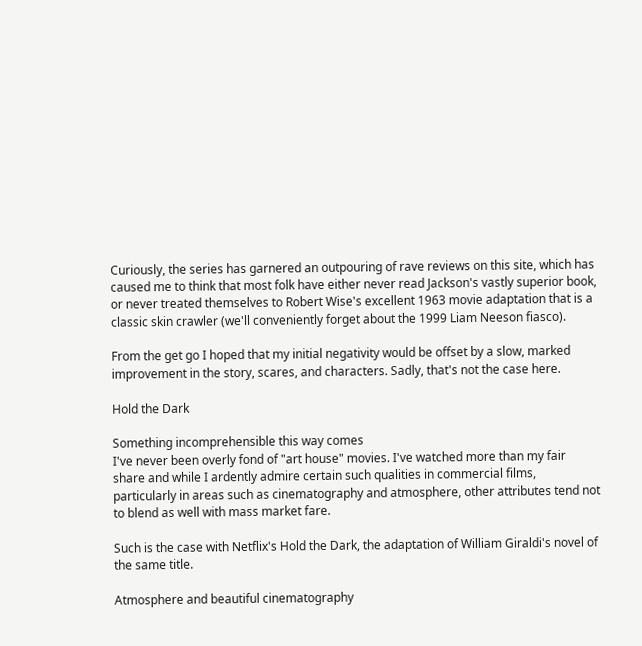Curiously, the series has garnered an outpouring of rave reviews on this site, which has caused me to think that most folk have either never read Jackson's vastly superior book, or never treated themselves to Robert Wise's excellent 1963 movie adaptation that is a classic skin crawler (we'll conveniently forget about the 1999 Liam Neeson fiasco).

From the get go I hoped that my initial negativity would be offset by a slow, marked improvement in the story, scares, and characters. Sadly, that's not the case here.

Hold the Dark

Something incomprehensible this way comes
I've never been overly fond of "art house" movies. I've watched more than my fair share and while I ardently admire certain such qualities in commercial films, particularly in areas such as cinematography and atmosphere, other attributes tend not to blend as well with mass market fare.

Such is the case with Netflix's Hold the Dark, the adaptation of William Giraldi's novel of the same title.

Atmosphere and beautiful cinematography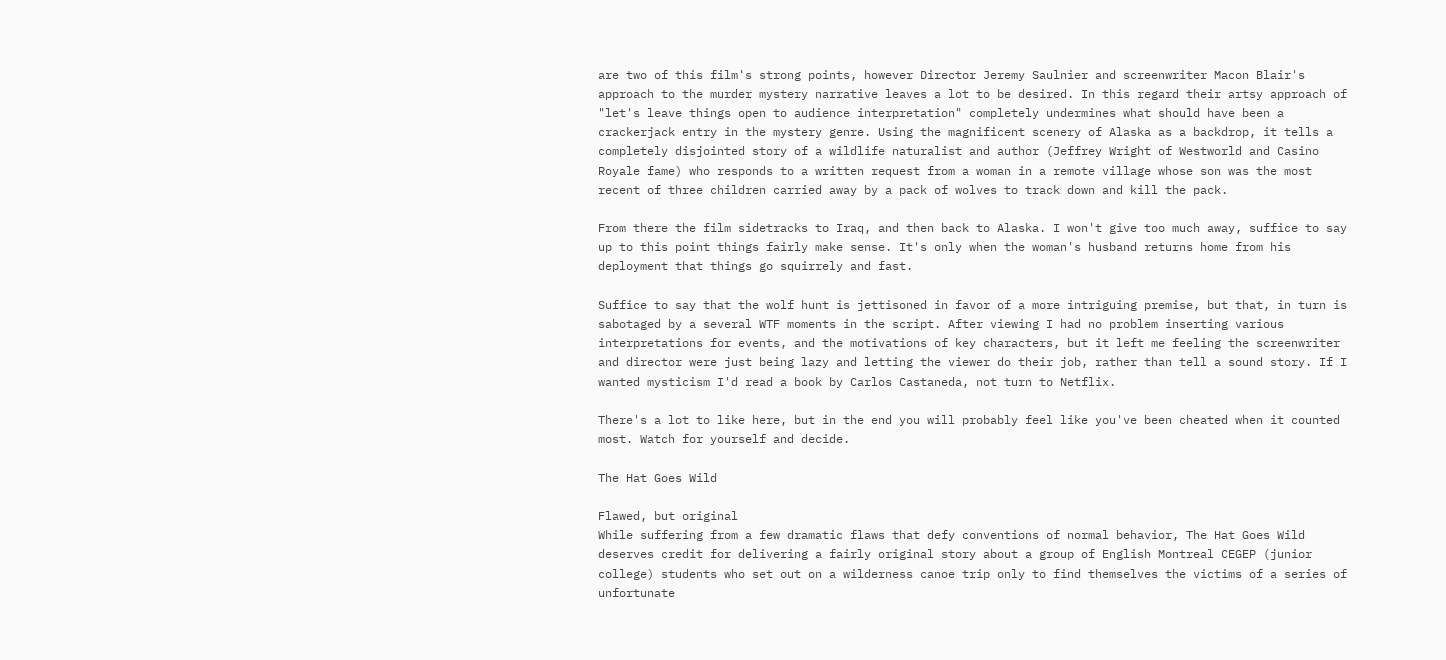are two of this film's strong points, however Director Jeremy Saulnier and screenwriter Macon Blair's approach to the murder mystery narrative leaves a lot to be desired. In this regard their artsy approach of "let's leave things open to audience interpretation" completely undermines what should have been a crackerjack entry in the mystery genre. Using the magnificent scenery of Alaska as a backdrop, it tells a completely disjointed story of a wildlife naturalist and author (Jeffrey Wright of Westworld and Casino Royale fame) who responds to a written request from a woman in a remote village whose son was the most recent of three children carried away by a pack of wolves to track down and kill the pack.

From there the film sidetracks to Iraq, and then back to Alaska. I won't give too much away, suffice to say up to this point things fairly make sense. It's only when the woman's husband returns home from his deployment that things go squirrely and fast.

Suffice to say that the wolf hunt is jettisoned in favor of a more intriguing premise, but that, in turn is sabotaged by a several WTF moments in the script. After viewing I had no problem inserting various interpretations for events, and the motivations of key characters, but it left me feeling the screenwriter and director were just being lazy and letting the viewer do their job, rather than tell a sound story. If I wanted mysticism I'd read a book by Carlos Castaneda, not turn to Netflix.

There's a lot to like here, but in the end you will probably feel like you've been cheated when it counted most. Watch for yourself and decide.

The Hat Goes Wild

Flawed, but original
While suffering from a few dramatic flaws that defy conventions of normal behavior, The Hat Goes Wild deserves credit for delivering a fairly original story about a group of English Montreal CEGEP (junior college) students who set out on a wilderness canoe trip only to find themselves the victims of a series of unfortunate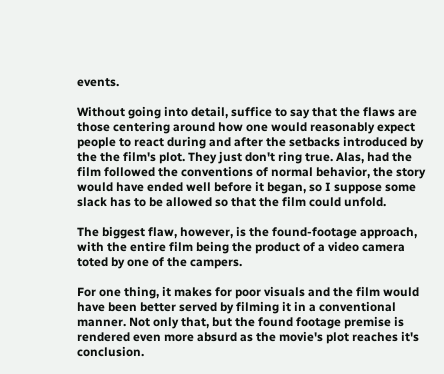events.

Without going into detail, suffice to say that the flaws are those centering around how one would reasonably expect people to react during and after the setbacks introduced by the the film's plot. They just don't ring true. Alas, had the film followed the conventions of normal behavior, the story would have ended well before it began, so I suppose some slack has to be allowed so that the film could unfold.

The biggest flaw, however, is the found-footage approach, with the entire film being the product of a video camera toted by one of the campers.

For one thing, it makes for poor visuals and the film would have been better served by filming it in a conventional manner. Not only that, but the found footage premise is rendered even more absurd as the movie's plot reaches it's conclusion.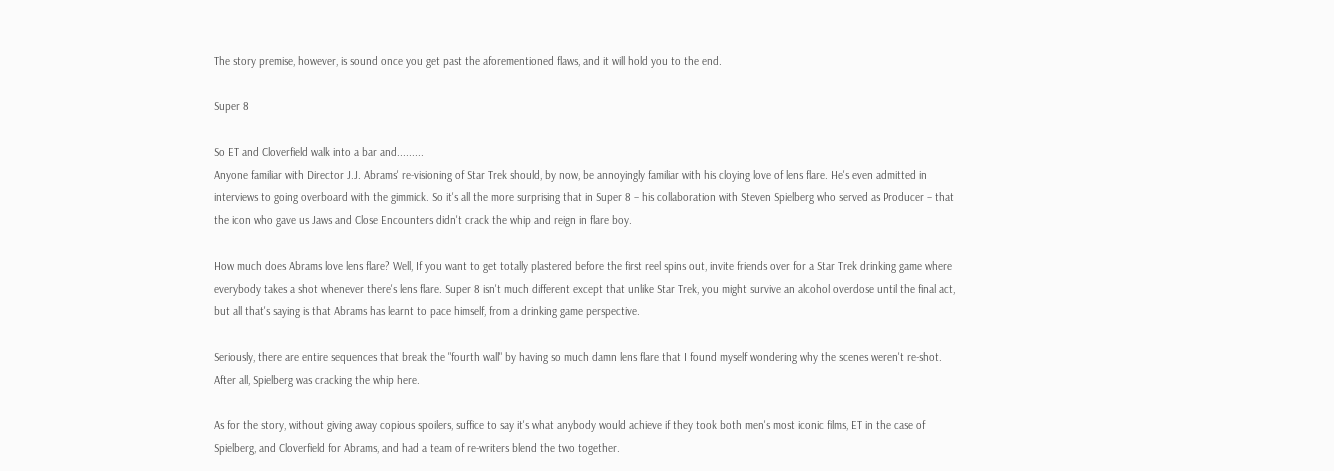The story premise, however, is sound once you get past the aforementioned flaws, and it will hold you to the end.

Super 8

So ET and Cloverfield walk into a bar and.........
Anyone familiar with Director J.J. Abrams' re-visioning of Star Trek should, by now, be annoyingly familiar with his cloying love of lens flare. He's even admitted in interviews to going overboard with the gimmick. So it's all the more surprising that in Super 8 – his collaboration with Steven Spielberg who served as Producer – that the icon who gave us Jaws and Close Encounters didn't crack the whip and reign in flare boy.

How much does Abrams love lens flare? Well, If you want to get totally plastered before the first reel spins out, invite friends over for a Star Trek drinking game where everybody takes a shot whenever there's lens flare. Super 8 isn't much different except that unlike Star Trek, you might survive an alcohol overdose until the final act, but all that's saying is that Abrams has learnt to pace himself, from a drinking game perspective.

Seriously, there are entire sequences that break the "fourth wall" by having so much damn lens flare that I found myself wondering why the scenes weren't re-shot. After all, Spielberg was cracking the whip here.

As for the story, without giving away copious spoilers, suffice to say it's what anybody would achieve if they took both men's most iconic films, ET in the case of Spielberg, and Cloverfield for Abrams, and had a team of re-writers blend the two together.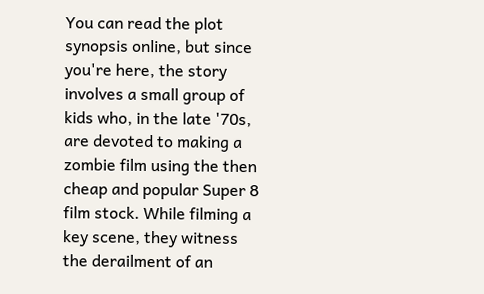You can read the plot synopsis online, but since you're here, the story involves a small group of kids who, in the late '70s, are devoted to making a zombie film using the then cheap and popular Super 8 film stock. While filming a key scene, they witness the derailment of an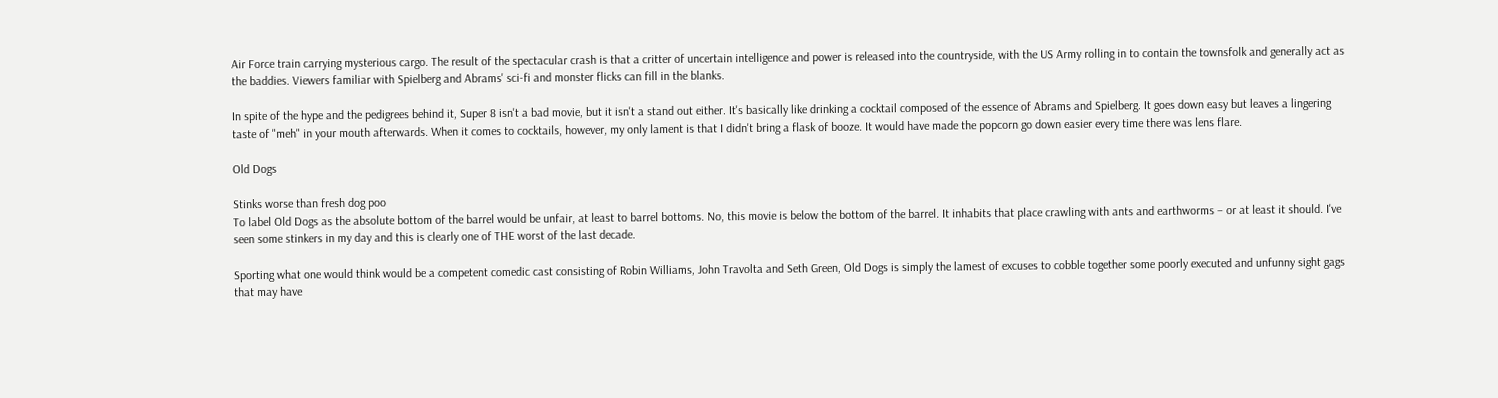Air Force train carrying mysterious cargo. The result of the spectacular crash is that a critter of uncertain intelligence and power is released into the countryside, with the US Army rolling in to contain the townsfolk and generally act as the baddies. Viewers familiar with Spielberg and Abrams' sci-fi and monster flicks can fill in the blanks.

In spite of the hype and the pedigrees behind it, Super 8 isn't a bad movie, but it isn't a stand out either. It's basically like drinking a cocktail composed of the essence of Abrams and Spielberg. It goes down easy but leaves a lingering taste of "meh" in your mouth afterwards. When it comes to cocktails, however, my only lament is that I didn't bring a flask of booze. It would have made the popcorn go down easier every time there was lens flare.

Old Dogs

Stinks worse than fresh dog poo
To label Old Dogs as the absolute bottom of the barrel would be unfair, at least to barrel bottoms. No, this movie is below the bottom of the barrel. It inhabits that place crawling with ants and earthworms – or at least it should. I've seen some stinkers in my day and this is clearly one of THE worst of the last decade.

Sporting what one would think would be a competent comedic cast consisting of Robin Williams, John Travolta and Seth Green, Old Dogs is simply the lamest of excuses to cobble together some poorly executed and unfunny sight gags that may have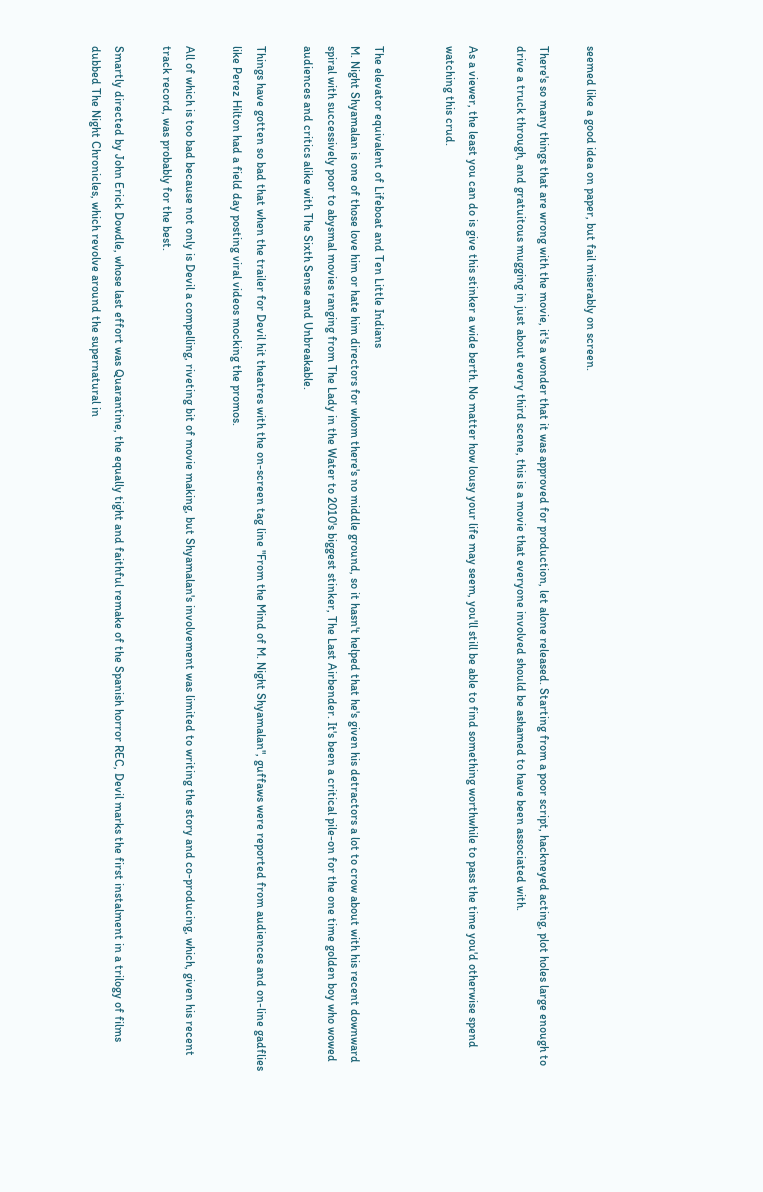seemed like a good idea on paper, but fail miserably on screen.

There's so many things that are wrong with the movie, it's a wonder that it was approved for production, let alone released. Starting from a poor script, hackneyed acting, plot holes large enough to drive a truck through, and gratuitous mugging in just about every third scene, this is a movie that everyone involved should be ashamed to have been associated with.

As a viewer, the least you can do is give this stinker a wide berth. No matter how lousy your life may seem, you'll still be able to find something worthwhile to pass the time you'd otherwise spend watching this crud.


The elevator equivalent of Lifeboat and Ten Little Indians
M. Night Shyamalan is one of those love him or hate him directors for whom there's no middle ground, so it hasn't helped that he's given his detractors a lot to crow about with his recent downward spiral with successively poor to abysmal movies ranging from The Lady in the Water to 2010's biggest stinker, The Last Airbender. It's been a critical pile-on for the one time golden boy who wowed audiences and critics alike with The Sixth Sense and Unbreakable.

Things have gotten so bad that when the trailer for Devil hit theatres with the on-screen tag line "From the Mind of M. Night Shyamalan", guffaws were reported from audiences and on-line gadflies like Perez Hilton had a field day posting viral videos mocking the promos.

All of which is too bad because not only is Devil a compelling, riveting bit of movie making, but Shyamalan's involvement was limited to writing the story and co-producing, which, given his recent track record, was probably for the best.

Smartly directed by John Erick Dowdle, whose last effort was Quarantine, the equally tight and faithful remake of the Spanish horror REC, Devil marks the first instalment in a trilogy of films dubbed The Night Chronicles, which revolve around the supernatural in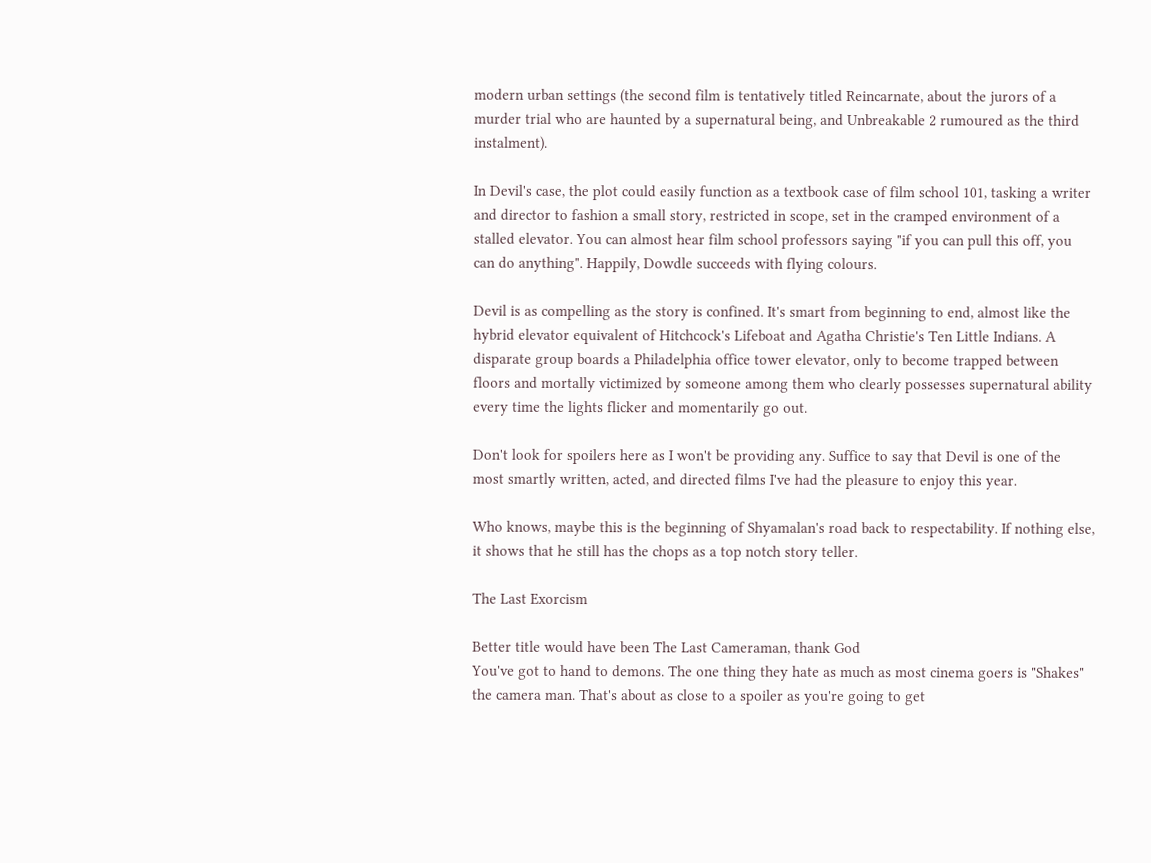modern urban settings (the second film is tentatively titled Reincarnate, about the jurors of a murder trial who are haunted by a supernatural being, and Unbreakable 2 rumoured as the third instalment).

In Devil's case, the plot could easily function as a textbook case of film school 101, tasking a writer and director to fashion a small story, restricted in scope, set in the cramped environment of a stalled elevator. You can almost hear film school professors saying "if you can pull this off, you can do anything". Happily, Dowdle succeeds with flying colours.

Devil is as compelling as the story is confined. It's smart from beginning to end, almost like the hybrid elevator equivalent of Hitchcock's Lifeboat and Agatha Christie's Ten Little Indians. A disparate group boards a Philadelphia office tower elevator, only to become trapped between floors and mortally victimized by someone among them who clearly possesses supernatural ability every time the lights flicker and momentarily go out.

Don't look for spoilers here as I won't be providing any. Suffice to say that Devil is one of the most smartly written, acted, and directed films I've had the pleasure to enjoy this year.

Who knows, maybe this is the beginning of Shyamalan's road back to respectability. If nothing else, it shows that he still has the chops as a top notch story teller.

The Last Exorcism

Better title would have been The Last Cameraman, thank God
You've got to hand to demons. The one thing they hate as much as most cinema goers is "Shakes" the camera man. That's about as close to a spoiler as you're going to get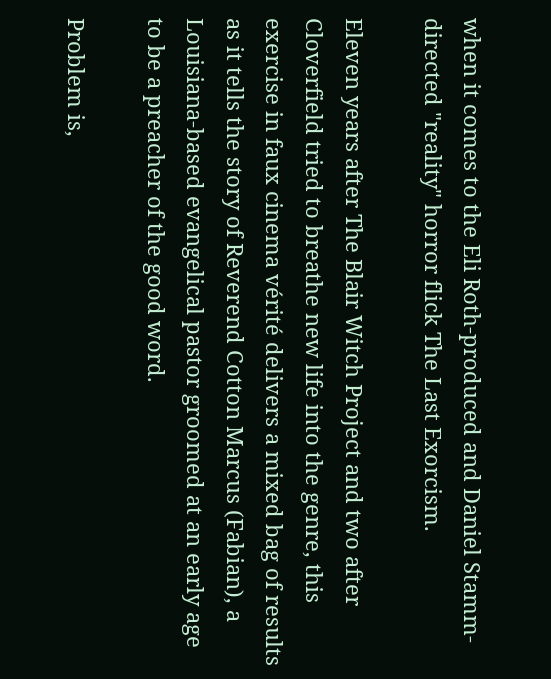when it comes to the Eli Roth-produced and Daniel Stamm-directed "reality" horror flick The Last Exorcism.

Eleven years after The Blair Witch Project and two after Cloverfield tried to breathe new life into the genre, this exercise in faux cinema vérité delivers a mixed bag of results as it tells the story of Reverend Cotton Marcus (Fabian), a Louisiana-based evangelical pastor groomed at an early age to be a preacher of the good word.

Problem is,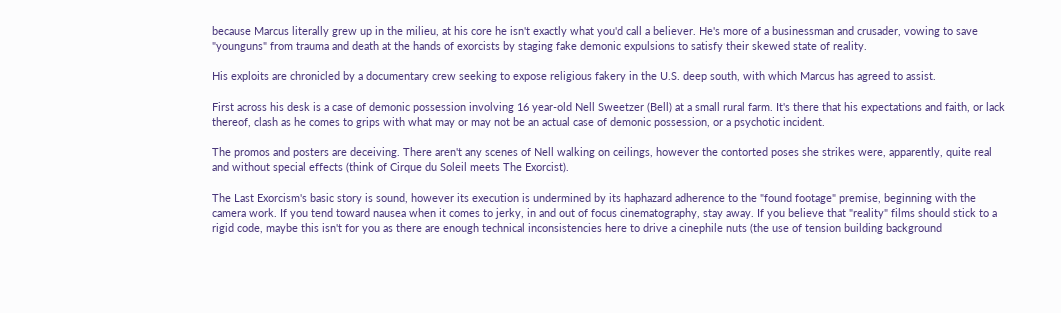because Marcus literally grew up in the milieu, at his core he isn't exactly what you'd call a believer. He's more of a businessman and crusader, vowing to save "younguns" from trauma and death at the hands of exorcists by staging fake demonic expulsions to satisfy their skewed state of reality.

His exploits are chronicled by a documentary crew seeking to expose religious fakery in the U.S. deep south, with which Marcus has agreed to assist.

First across his desk is a case of demonic possession involving 16 year-old Nell Sweetzer (Bell) at a small rural farm. It's there that his expectations and faith, or lack thereof, clash as he comes to grips with what may or may not be an actual case of demonic possession, or a psychotic incident.

The promos and posters are deceiving. There aren't any scenes of Nell walking on ceilings, however the contorted poses she strikes were, apparently, quite real and without special effects (think of Cirque du Soleil meets The Exorcist).

The Last Exorcism's basic story is sound, however its execution is undermined by its haphazard adherence to the "found footage" premise, beginning with the camera work. If you tend toward nausea when it comes to jerky, in and out of focus cinematography, stay away. If you believe that "reality" films should stick to a rigid code, maybe this isn't for you as there are enough technical inconsistencies here to drive a cinephile nuts (the use of tension building background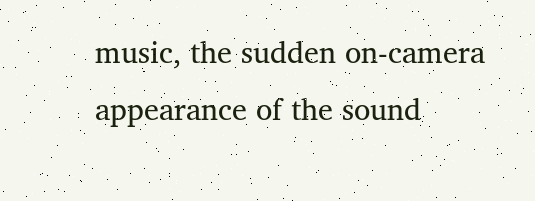music, the sudden on-camera appearance of the sound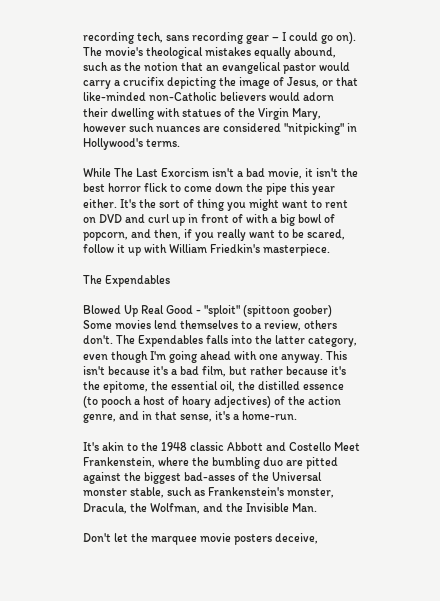recording tech, sans recording gear – I could go on). The movie's theological mistakes equally abound, such as the notion that an evangelical pastor would carry a crucifix depicting the image of Jesus, or that like-minded non-Catholic believers would adorn their dwelling with statues of the Virgin Mary, however such nuances are considered "nitpicking" in Hollywood's terms.

While The Last Exorcism isn't a bad movie, it isn't the best horror flick to come down the pipe this year either. It's the sort of thing you might want to rent on DVD and curl up in front of with a big bowl of popcorn, and then, if you really want to be scared, follow it up with William Friedkin's masterpiece.

The Expendables

Blowed Up Real Good - "sploit" (spittoon goober)
Some movies lend themselves to a review, others don't. The Expendables falls into the latter category, even though I'm going ahead with one anyway. This isn't because it's a bad film, but rather because it's the epitome, the essential oil, the distilled essence (to pooch a host of hoary adjectives) of the action genre, and in that sense, it's a home-run.

It's akin to the 1948 classic Abbott and Costello Meet Frankenstein, where the bumbling duo are pitted against the biggest bad-asses of the Universal monster stable, such as Frankenstein's monster, Dracula, the Wolfman, and the Invisible Man.

Don't let the marquee movie posters deceive,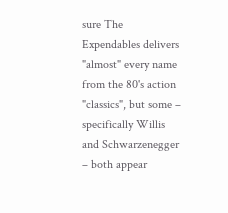sure The Expendables delivers "almost" every name from the 80's action "classics", but some – specifically Willis and Schwarzenegger – both appear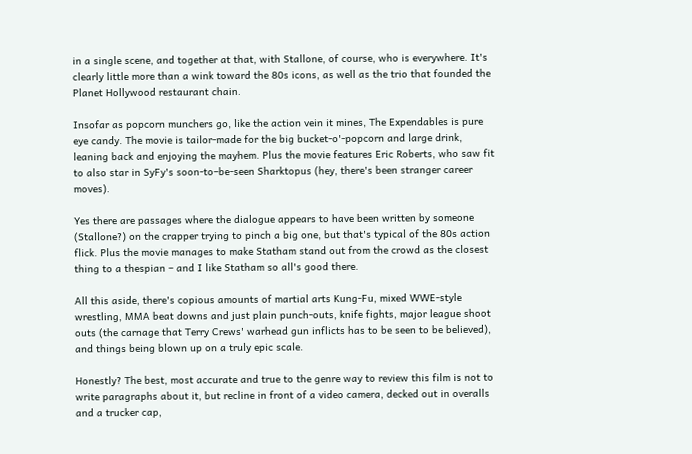in a single scene, and together at that, with Stallone, of course, who is everywhere. It's clearly little more than a wink toward the 80s icons, as well as the trio that founded the Planet Hollywood restaurant chain.

Insofar as popcorn munchers go, like the action vein it mines, The Expendables is pure eye candy. The movie is tailor-made for the big bucket-o'-popcorn and large drink, leaning back and enjoying the mayhem. Plus the movie features Eric Roberts, who saw fit to also star in SyFy's soon-to–be-seen Sharktopus (hey, there's been stranger career moves).

Yes there are passages where the dialogue appears to have been written by someone (Stallone?) on the crapper trying to pinch a big one, but that's typical of the 80s action flick. Plus the movie manages to make Statham stand out from the crowd as the closest thing to a thespian – and I like Statham so all's good there.

All this aside, there's copious amounts of martial arts Kung-Fu, mixed WWE-style wrestling, MMA beat downs and just plain punch-outs, knife fights, major league shoot outs (the carnage that Terry Crews' warhead gun inflicts has to be seen to be believed), and things being blown up on a truly epic scale.

Honestly? The best, most accurate and true to the genre way to review this film is not to write paragraphs about it, but recline in front of a video camera, decked out in overalls and a trucker cap,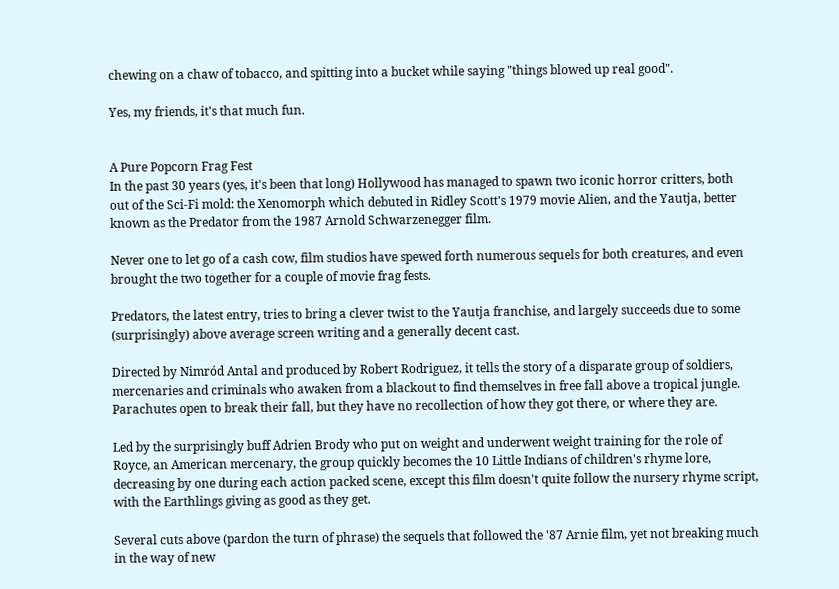chewing on a chaw of tobacco, and spitting into a bucket while saying "things blowed up real good".

Yes, my friends, it's that much fun.


A Pure Popcorn Frag Fest
In the past 30 years (yes, it's been that long) Hollywood has managed to spawn two iconic horror critters, both out of the Sci-Fi mold: the Xenomorph which debuted in Ridley Scott's 1979 movie Alien, and the Yautja, better known as the Predator from the 1987 Arnold Schwarzenegger film.

Never one to let go of a cash cow, film studios have spewed forth numerous sequels for both creatures, and even brought the two together for a couple of movie frag fests.

Predators, the latest entry, tries to bring a clever twist to the Yautja franchise, and largely succeeds due to some (surprisingly) above average screen writing and a generally decent cast.

Directed by Nimród Antal and produced by Robert Rodriguez, it tells the story of a disparate group of soldiers, mercenaries and criminals who awaken from a blackout to find themselves in free fall above a tropical jungle. Parachutes open to break their fall, but they have no recollection of how they got there, or where they are.

Led by the surprisingly buff Adrien Brody who put on weight and underwent weight training for the role of Royce, an American mercenary, the group quickly becomes the 10 Little Indians of children's rhyme lore, decreasing by one during each action packed scene, except this film doesn't quite follow the nursery rhyme script, with the Earthlings giving as good as they get.

Several cuts above (pardon the turn of phrase) the sequels that followed the '87 Arnie film, yet not breaking much in the way of new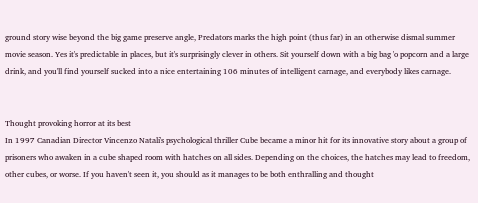ground story wise beyond the big game preserve angle, Predators marks the high point (thus far) in an otherwise dismal summer movie season. Yes it's predictable in places, but it's surprisingly clever in others. Sit yourself down with a big bag 'o popcorn and a large drink, and you'll find yourself sucked into a nice entertaining 106 minutes of intelligent carnage, and everybody likes carnage.


Thought provoking horror at its best
In 1997 Canadian Director Vincenzo Natali's psychological thriller Cube became a minor hit for its innovative story about a group of prisoners who awaken in a cube shaped room with hatches on all sides. Depending on the choices, the hatches may lead to freedom, other cubes, or worse. If you haven't seen it, you should as it manages to be both enthralling and thought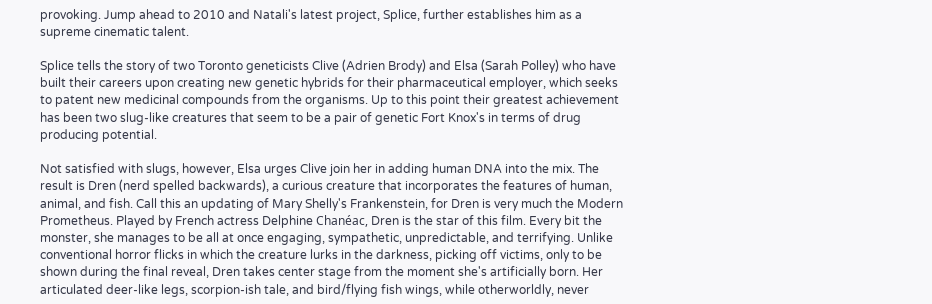provoking. Jump ahead to 2010 and Natali's latest project, Splice, further establishes him as a supreme cinematic talent.

Splice tells the story of two Toronto geneticists Clive (Adrien Brody) and Elsa (Sarah Polley) who have built their careers upon creating new genetic hybrids for their pharmaceutical employer, which seeks to patent new medicinal compounds from the organisms. Up to this point their greatest achievement has been two slug-like creatures that seem to be a pair of genetic Fort Knox's in terms of drug producing potential.

Not satisfied with slugs, however, Elsa urges Clive join her in adding human DNA into the mix. The result is Dren (nerd spelled backwards), a curious creature that incorporates the features of human, animal, and fish. Call this an updating of Mary Shelly's Frankenstein, for Dren is very much the Modern Prometheus. Played by French actress Delphine Chanéac, Dren is the star of this film. Every bit the monster, she manages to be all at once engaging, sympathetic, unpredictable, and terrifying. Unlike conventional horror flicks in which the creature lurks in the darkness, picking off victims, only to be shown during the final reveal, Dren takes center stage from the moment she's artificially born. Her articulated deer-like legs, scorpion-ish tale, and bird/flying fish wings, while otherworldly, never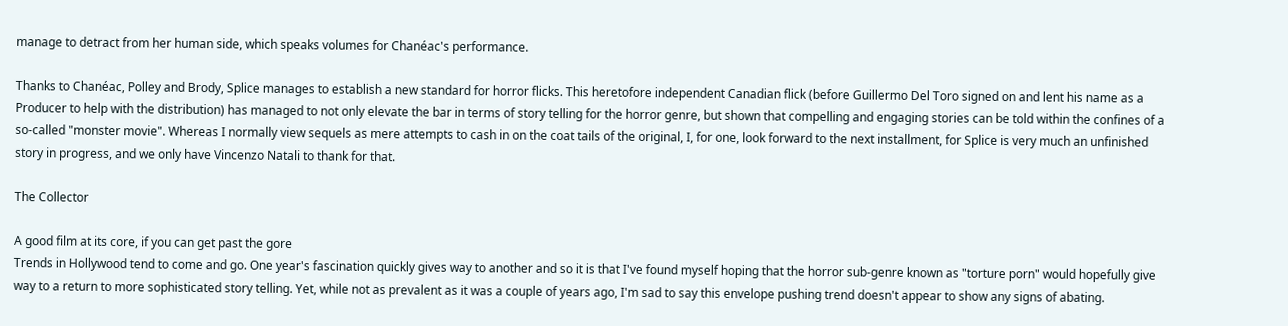manage to detract from her human side, which speaks volumes for Chanéac's performance.

Thanks to Chanéac, Polley and Brody, Splice manages to establish a new standard for horror flicks. This heretofore independent Canadian flick (before Guillermo Del Toro signed on and lent his name as a Producer to help with the distribution) has managed to not only elevate the bar in terms of story telling for the horror genre, but shown that compelling and engaging stories can be told within the confines of a so-called "monster movie". Whereas I normally view sequels as mere attempts to cash in on the coat tails of the original, I, for one, look forward to the next installment, for Splice is very much an unfinished story in progress, and we only have Vincenzo Natali to thank for that.

The Collector

A good film at its core, if you can get past the gore
Trends in Hollywood tend to come and go. One year's fascination quickly gives way to another and so it is that I've found myself hoping that the horror sub-genre known as "torture porn" would hopefully give way to a return to more sophisticated story telling. Yet, while not as prevalent as it was a couple of years ago, I'm sad to say this envelope pushing trend doesn't appear to show any signs of abating.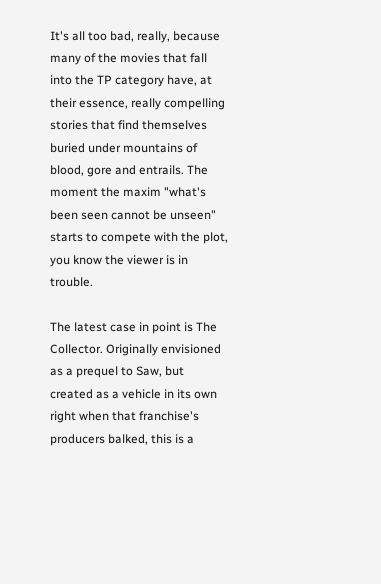It's all too bad, really, because many of the movies that fall into the TP category have, at their essence, really compelling stories that find themselves buried under mountains of blood, gore and entrails. The moment the maxim "what's been seen cannot be unseen" starts to compete with the plot, you know the viewer is in trouble.

The latest case in point is The Collector. Originally envisioned as a prequel to Saw, but created as a vehicle in its own right when that franchise's producers balked, this is a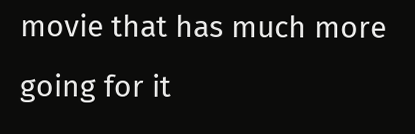movie that has much more going for it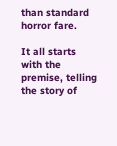than standard horror fare.

It all starts with the premise, telling the story of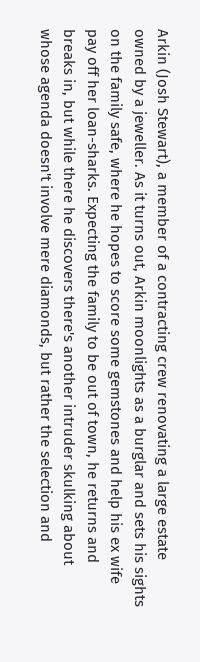Arkin (Josh Stewart), a member of a contracting crew renovating a large estate owned by a jeweller. As it turns out, Arkin moonlights as a burglar and sets his sights on the family safe, where he hopes to score some gemstones and help his ex wife pay off her loan-sharks. Expecting the family to be out of town, he returns and breaks in, but while there he discovers there's another intruder skulking about whose agenda doesn't involve mere diamonds, but rather the selection and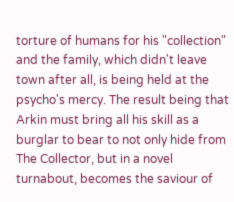torture of humans for his "collection" and the family, which didn't leave town after all, is being held at the psycho's mercy. The result being that Arkin must bring all his skill as a burglar to bear to not only hide from The Collector, but in a novel turnabout, becomes the saviour of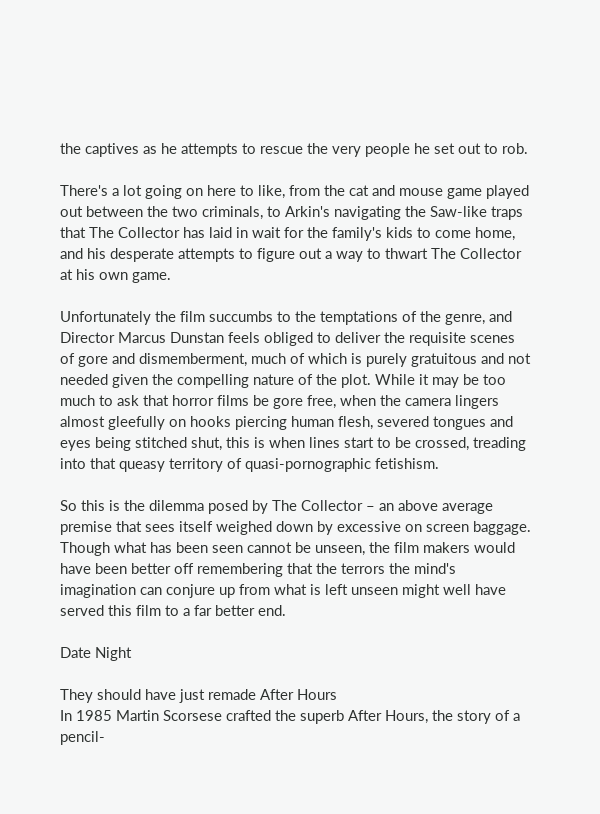the captives as he attempts to rescue the very people he set out to rob.

There's a lot going on here to like, from the cat and mouse game played out between the two criminals, to Arkin's navigating the Saw-like traps that The Collector has laid in wait for the family's kids to come home, and his desperate attempts to figure out a way to thwart The Collector at his own game.

Unfortunately the film succumbs to the temptations of the genre, and Director Marcus Dunstan feels obliged to deliver the requisite scenes of gore and dismemberment, much of which is purely gratuitous and not needed given the compelling nature of the plot. While it may be too much to ask that horror films be gore free, when the camera lingers almost gleefully on hooks piercing human flesh, severed tongues and eyes being stitched shut, this is when lines start to be crossed, treading into that queasy territory of quasi-pornographic fetishism.

So this is the dilemma posed by The Collector – an above average premise that sees itself weighed down by excessive on screen baggage. Though what has been seen cannot be unseen, the film makers would have been better off remembering that the terrors the mind's imagination can conjure up from what is left unseen might well have served this film to a far better end.

Date Night

They should have just remade After Hours
In 1985 Martin Scorsese crafted the superb After Hours, the story of a pencil-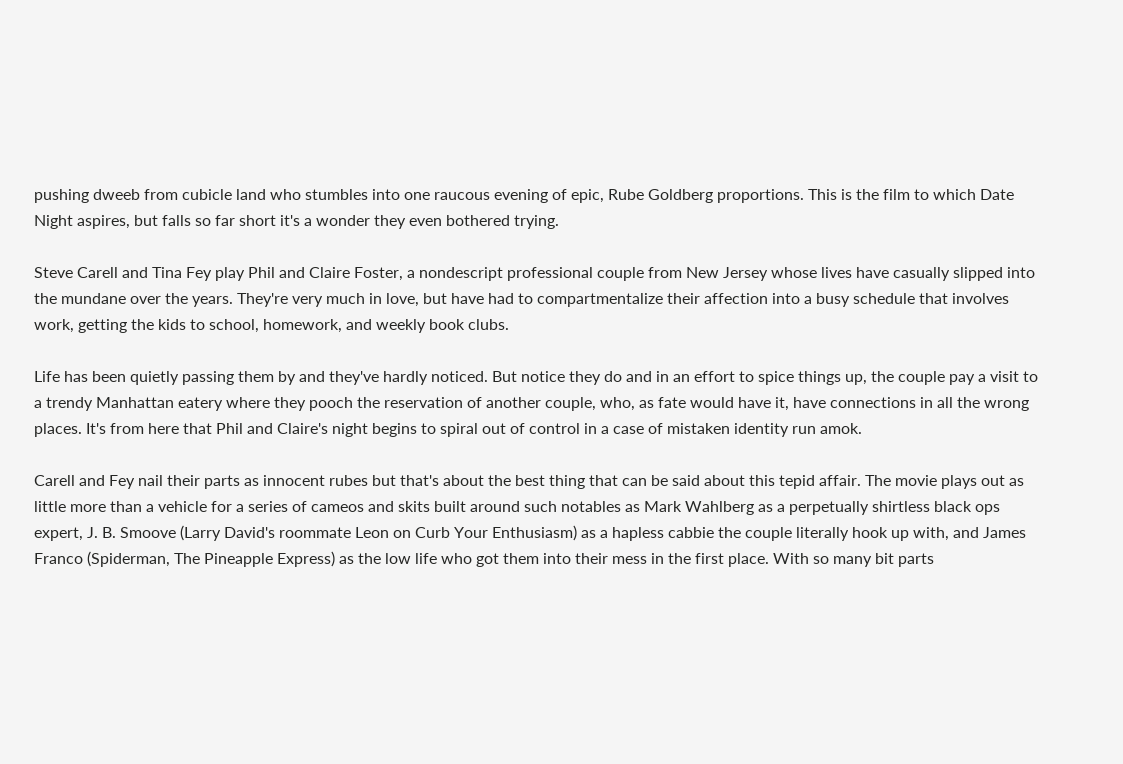pushing dweeb from cubicle land who stumbles into one raucous evening of epic, Rube Goldberg proportions. This is the film to which Date Night aspires, but falls so far short it's a wonder they even bothered trying.

Steve Carell and Tina Fey play Phil and Claire Foster, a nondescript professional couple from New Jersey whose lives have casually slipped into the mundane over the years. They're very much in love, but have had to compartmentalize their affection into a busy schedule that involves work, getting the kids to school, homework, and weekly book clubs.

Life has been quietly passing them by and they've hardly noticed. But notice they do and in an effort to spice things up, the couple pay a visit to a trendy Manhattan eatery where they pooch the reservation of another couple, who, as fate would have it, have connections in all the wrong places. It's from here that Phil and Claire's night begins to spiral out of control in a case of mistaken identity run amok.

Carell and Fey nail their parts as innocent rubes but that's about the best thing that can be said about this tepid affair. The movie plays out as little more than a vehicle for a series of cameos and skits built around such notables as Mark Wahlberg as a perpetually shirtless black ops expert, J. B. Smoove (Larry David's roommate Leon on Curb Your Enthusiasm) as a hapless cabbie the couple literally hook up with, and James Franco (Spiderman, The Pineapple Express) as the low life who got them into their mess in the first place. With so many bit parts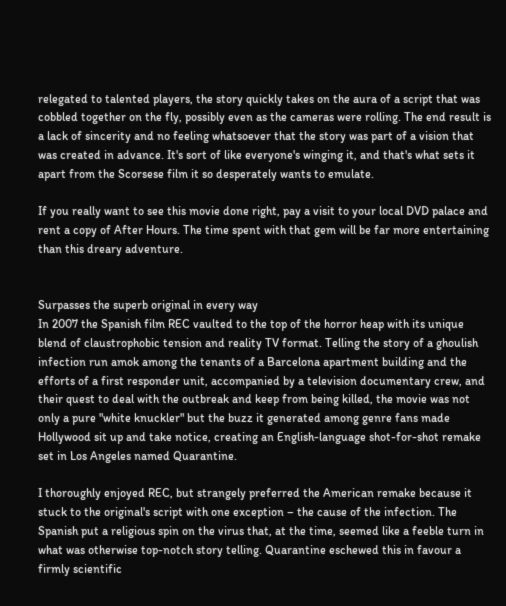relegated to talented players, the story quickly takes on the aura of a script that was cobbled together on the fly, possibly even as the cameras were rolling. The end result is a lack of sincerity and no feeling whatsoever that the story was part of a vision that was created in advance. It's sort of like everyone's winging it, and that's what sets it apart from the Scorsese film it so desperately wants to emulate.

If you really want to see this movie done right, pay a visit to your local DVD palace and rent a copy of After Hours. The time spent with that gem will be far more entertaining than this dreary adventure.


Surpasses the superb original in every way
In 2007 the Spanish film REC vaulted to the top of the horror heap with its unique blend of claustrophobic tension and reality TV format. Telling the story of a ghoulish infection run amok among the tenants of a Barcelona apartment building and the efforts of a first responder unit, accompanied by a television documentary crew, and their quest to deal with the outbreak and keep from being killed, the movie was not only a pure "white knuckler" but the buzz it generated among genre fans made Hollywood sit up and take notice, creating an English-language shot-for-shot remake set in Los Angeles named Quarantine.

I thoroughly enjoyed REC, but strangely preferred the American remake because it stuck to the original's script with one exception – the cause of the infection. The Spanish put a religious spin on the virus that, at the time, seemed like a feeble turn in what was otherwise top-notch story telling. Quarantine eschewed this in favour a firmly scientific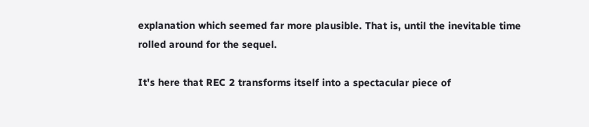explanation which seemed far more plausible. That is, until the inevitable time rolled around for the sequel.

It's here that REC 2 transforms itself into a spectacular piece of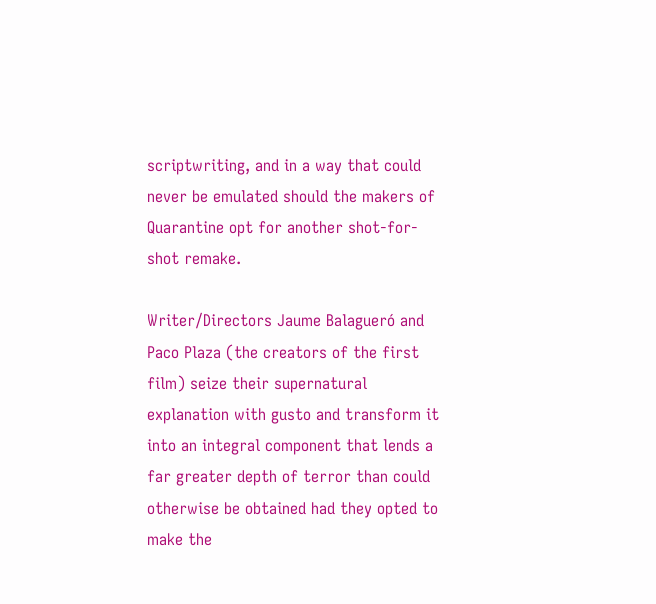scriptwriting, and in a way that could never be emulated should the makers of Quarantine opt for another shot-for-shot remake.

Writer/Directors Jaume Balagueró and Paco Plaza (the creators of the first film) seize their supernatural explanation with gusto and transform it into an integral component that lends a far greater depth of terror than could otherwise be obtained had they opted to make the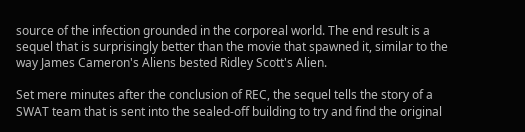source of the infection grounded in the corporeal world. The end result is a sequel that is surprisingly better than the movie that spawned it, similar to the way James Cameron's Aliens bested Ridley Scott's Alien.

Set mere minutes after the conclusion of REC, the sequel tells the story of a SWAT team that is sent into the sealed-off building to try and find the original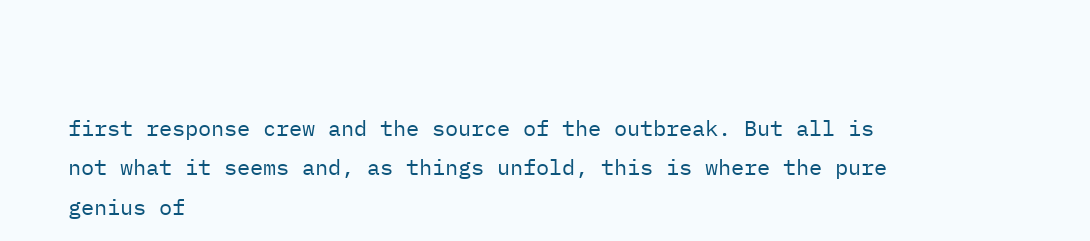first response crew and the source of the outbreak. But all is not what it seems and, as things unfold, this is where the pure genius of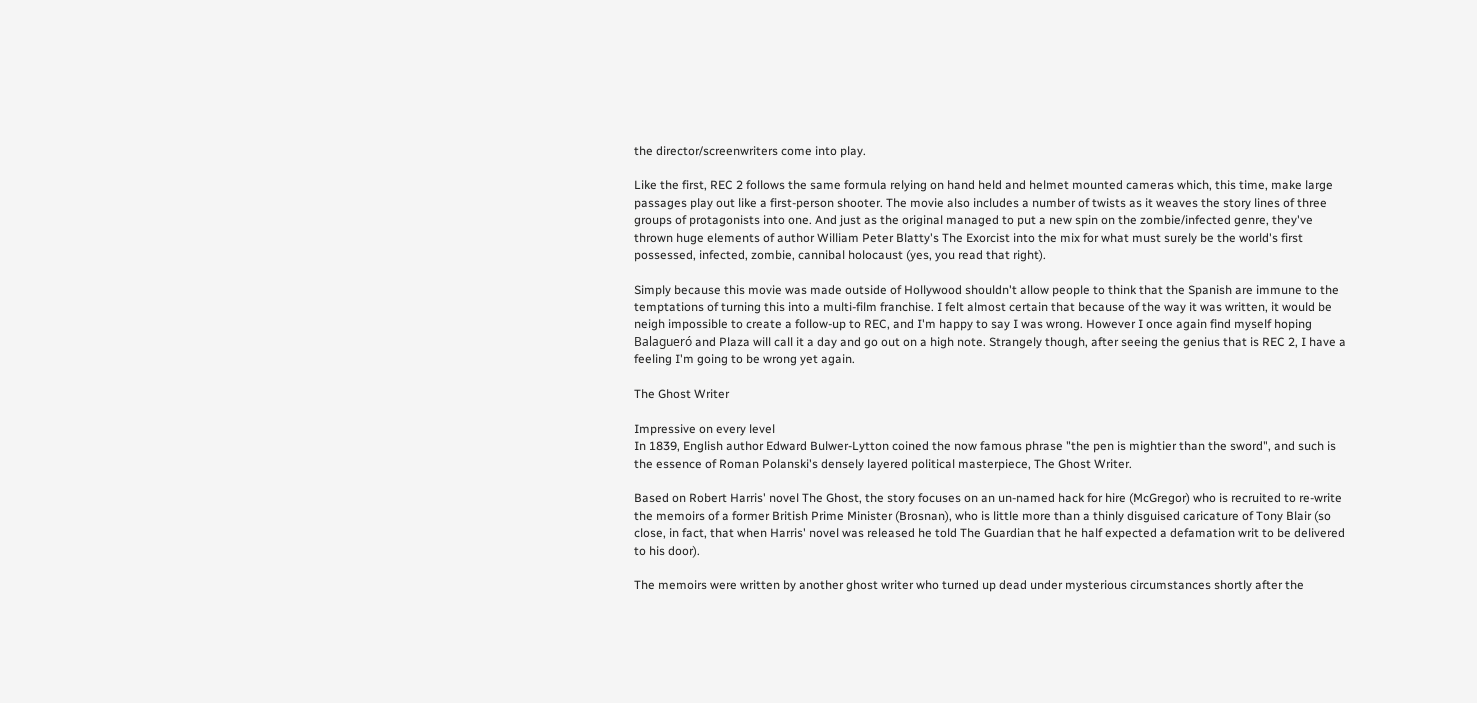the director/screenwriters come into play.

Like the first, REC 2 follows the same formula relying on hand held and helmet mounted cameras which, this time, make large passages play out like a first-person shooter. The movie also includes a number of twists as it weaves the story lines of three groups of protagonists into one. And just as the original managed to put a new spin on the zombie/infected genre, they've thrown huge elements of author William Peter Blatty's The Exorcist into the mix for what must surely be the world's first possessed, infected, zombie, cannibal holocaust (yes, you read that right).

Simply because this movie was made outside of Hollywood shouldn't allow people to think that the Spanish are immune to the temptations of turning this into a multi-film franchise. I felt almost certain that because of the way it was written, it would be neigh impossible to create a follow-up to REC, and I'm happy to say I was wrong. However I once again find myself hoping Balagueró and Plaza will call it a day and go out on a high note. Strangely though, after seeing the genius that is REC 2, I have a feeling I'm going to be wrong yet again.

The Ghost Writer

Impressive on every level
In 1839, English author Edward Bulwer-Lytton coined the now famous phrase "the pen is mightier than the sword", and such is the essence of Roman Polanski's densely layered political masterpiece, The Ghost Writer.

Based on Robert Harris' novel The Ghost, the story focuses on an un-named hack for hire (McGregor) who is recruited to re-write the memoirs of a former British Prime Minister (Brosnan), who is little more than a thinly disguised caricature of Tony Blair (so close, in fact, that when Harris' novel was released he told The Guardian that he half expected a defamation writ to be delivered to his door).

The memoirs were written by another ghost writer who turned up dead under mysterious circumstances shortly after the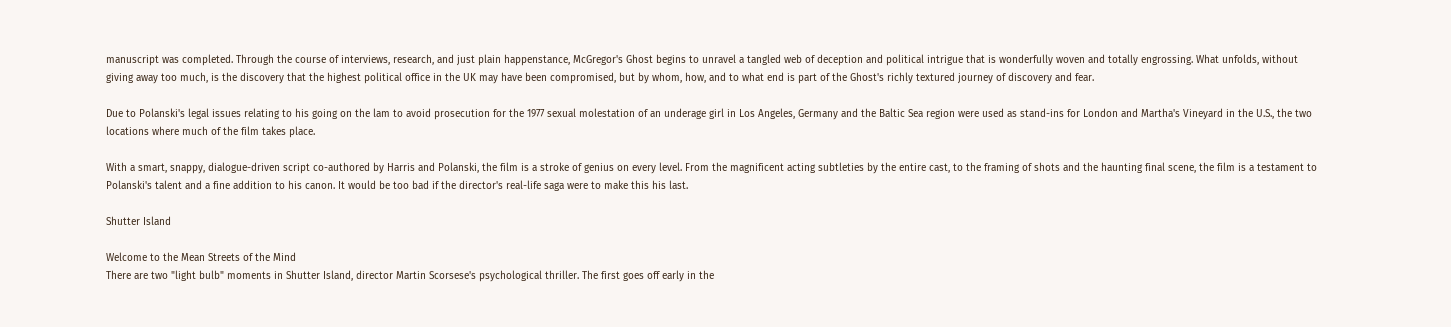manuscript was completed. Through the course of interviews, research, and just plain happenstance, McGregor's Ghost begins to unravel a tangled web of deception and political intrigue that is wonderfully woven and totally engrossing. What unfolds, without giving away too much, is the discovery that the highest political office in the UK may have been compromised, but by whom, how, and to what end is part of the Ghost's richly textured journey of discovery and fear.

Due to Polanski's legal issues relating to his going on the lam to avoid prosecution for the 1977 sexual molestation of an underage girl in Los Angeles, Germany and the Baltic Sea region were used as stand-ins for London and Martha's Vineyard in the U.S., the two locations where much of the film takes place.

With a smart, snappy, dialogue-driven script co-authored by Harris and Polanski, the film is a stroke of genius on every level. From the magnificent acting subtleties by the entire cast, to the framing of shots and the haunting final scene, the film is a testament to Polanski's talent and a fine addition to his canon. It would be too bad if the director's real-life saga were to make this his last.

Shutter Island

Welcome to the Mean Streets of the Mind
There are two "light bulb" moments in Shutter Island, director Martin Scorsese's psychological thriller. The first goes off early in the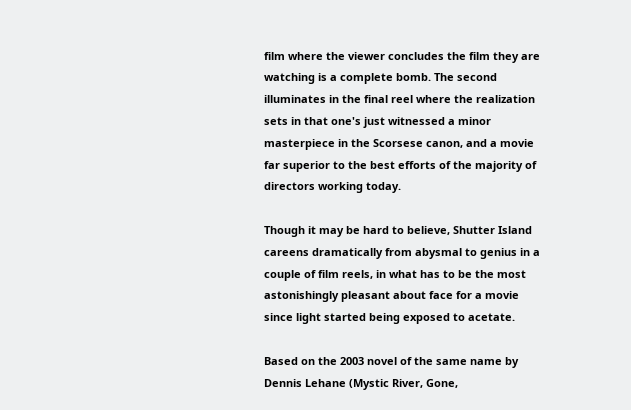film where the viewer concludes the film they are watching is a complete bomb. The second illuminates in the final reel where the realization sets in that one's just witnessed a minor masterpiece in the Scorsese canon, and a movie far superior to the best efforts of the majority of directors working today.

Though it may be hard to believe, Shutter Island careens dramatically from abysmal to genius in a couple of film reels, in what has to be the most astonishingly pleasant about face for a movie since light started being exposed to acetate.

Based on the 2003 novel of the same name by Dennis Lehane (Mystic River, Gone,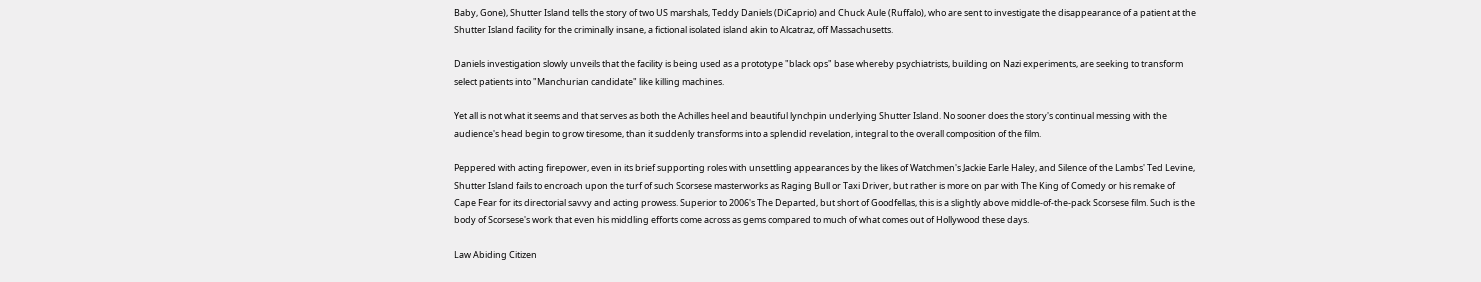Baby, Gone), Shutter Island tells the story of two US marshals, Teddy Daniels (DiCaprio) and Chuck Aule (Ruffalo), who are sent to investigate the disappearance of a patient at the Shutter Island facility for the criminally insane, a fictional isolated island akin to Alcatraz, off Massachusetts.

Daniels investigation slowly unveils that the facility is being used as a prototype "black ops" base whereby psychiatrists, building on Nazi experiments, are seeking to transform select patients into "Manchurian candidate" like killing machines.

Yet all is not what it seems and that serves as both the Achilles heel and beautiful lynchpin underlying Shutter Island. No sooner does the story's continual messing with the audience's head begin to grow tiresome, than it suddenly transforms into a splendid revelation, integral to the overall composition of the film.

Peppered with acting firepower, even in its brief supporting roles with unsettling appearances by the likes of Watchmen's Jackie Earle Haley, and Silence of the Lambs' Ted Levine, Shutter Island fails to encroach upon the turf of such Scorsese masterworks as Raging Bull or Taxi Driver, but rather is more on par with The King of Comedy or his remake of Cape Fear for its directorial savvy and acting prowess. Superior to 2006's The Departed, but short of Goodfellas, this is a slightly above middle-of-the-pack Scorsese film. Such is the body of Scorsese's work that even his middling efforts come across as gems compared to much of what comes out of Hollywood these days.

Law Abiding Citizen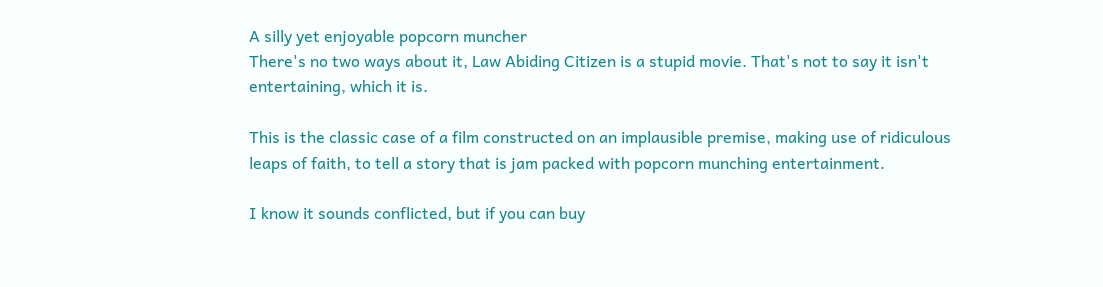A silly yet enjoyable popcorn muncher
There's no two ways about it, Law Abiding Citizen is a stupid movie. That's not to say it isn't entertaining, which it is.

This is the classic case of a film constructed on an implausible premise, making use of ridiculous leaps of faith, to tell a story that is jam packed with popcorn munching entertainment.

I know it sounds conflicted, but if you can buy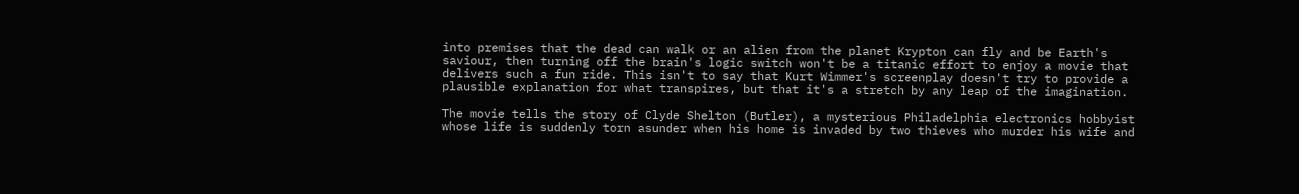into premises that the dead can walk or an alien from the planet Krypton can fly and be Earth's saviour, then turning off the brain's logic switch won't be a titanic effort to enjoy a movie that delivers such a fun ride. This isn't to say that Kurt Wimmer's screenplay doesn't try to provide a plausible explanation for what transpires, but that it's a stretch by any leap of the imagination.

The movie tells the story of Clyde Shelton (Butler), a mysterious Philadelphia electronics hobbyist whose life is suddenly torn asunder when his home is invaded by two thieves who murder his wife and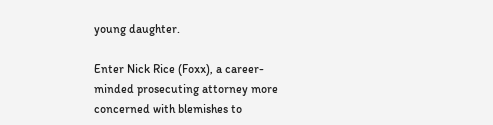young daughter.

Enter Nick Rice (Foxx), a career-minded prosecuting attorney more concerned with blemishes to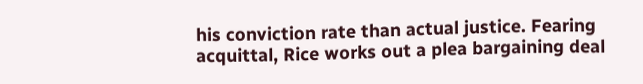his conviction rate than actual justice. Fearing acquittal, Rice works out a plea bargaining deal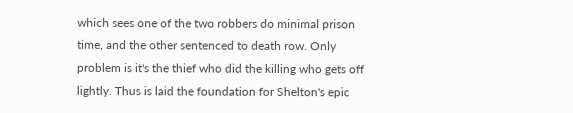which sees one of the two robbers do minimal prison time, and the other sentenced to death row. Only problem is it's the thief who did the killing who gets off lightly. Thus is laid the foundation for Shelton's epic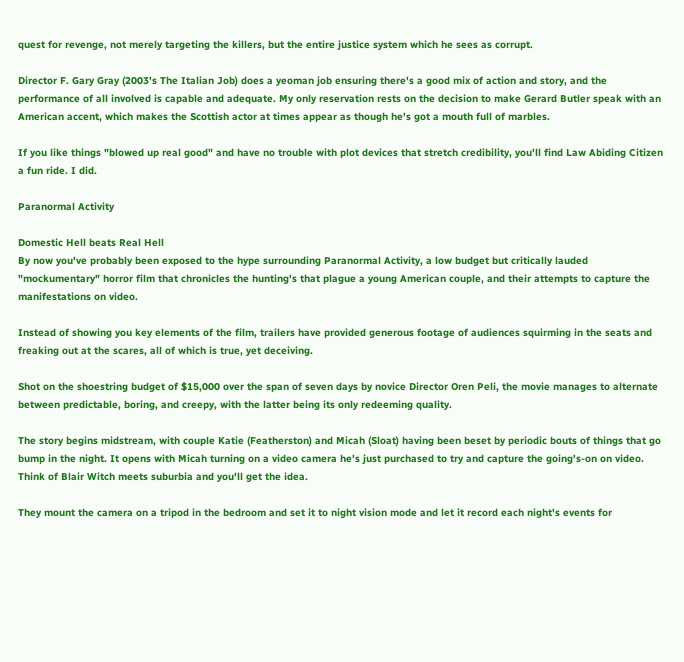quest for revenge, not merely targeting the killers, but the entire justice system which he sees as corrupt.

Director F. Gary Gray (2003's The Italian Job) does a yeoman job ensuring there's a good mix of action and story, and the performance of all involved is capable and adequate. My only reservation rests on the decision to make Gerard Butler speak with an American accent, which makes the Scottish actor at times appear as though he's got a mouth full of marbles.

If you like things "blowed up real good" and have no trouble with plot devices that stretch credibility, you'll find Law Abiding Citizen a fun ride. I did.

Paranormal Activity

Domestic Hell beats Real Hell
By now you've probably been exposed to the hype surrounding Paranormal Activity, a low budget but critically lauded "mockumentary" horror film that chronicles the hunting's that plague a young American couple, and their attempts to capture the manifestations on video.

Instead of showing you key elements of the film, trailers have provided generous footage of audiences squirming in the seats and freaking out at the scares, all of which is true, yet deceiving.

Shot on the shoestring budget of $15,000 over the span of seven days by novice Director Oren Peli, the movie manages to alternate between predictable, boring, and creepy, with the latter being its only redeeming quality.

The story begins midstream, with couple Katie (Featherston) and Micah (Sloat) having been beset by periodic bouts of things that go bump in the night. It opens with Micah turning on a video camera he's just purchased to try and capture the going's-on on video. Think of Blair Witch meets suburbia and you'll get the idea.

They mount the camera on a tripod in the bedroom and set it to night vision mode and let it record each night's events for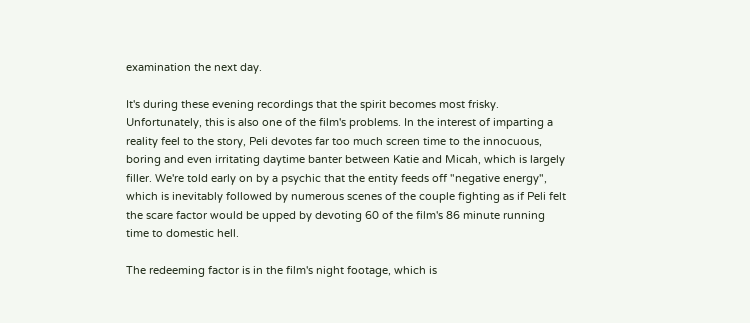examination the next day.

It's during these evening recordings that the spirit becomes most frisky. Unfortunately, this is also one of the film's problems. In the interest of imparting a reality feel to the story, Peli devotes far too much screen time to the innocuous, boring and even irritating daytime banter between Katie and Micah, which is largely filler. We're told early on by a psychic that the entity feeds off "negative energy", which is inevitably followed by numerous scenes of the couple fighting as if Peli felt the scare factor would be upped by devoting 60 of the film's 86 minute running time to domestic hell.

The redeeming factor is in the film's night footage, which is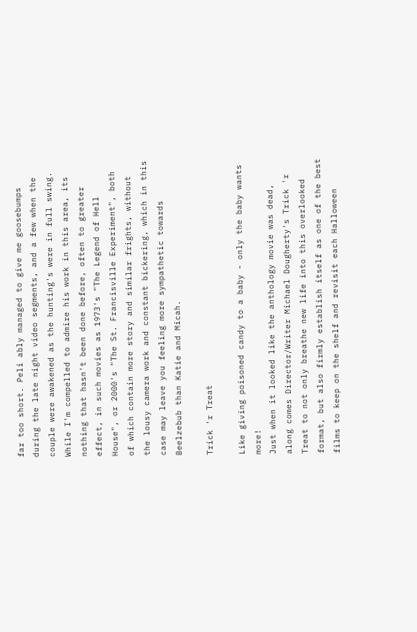far too short. Peli ably managed to give me goosebumps during the late night video segments, and a few when the couple were awakened as the hunting's were in full swing. While I'm compelled to admire his work in this area, its nothing that hasn't been done before, often to greater effect, in such movies as 1973's "The Legend of Hell House", or 2000's "The St. Francisville Experiment", both of which contain more story and similar frights, without the lousy camera work and constant bickering, which in this case may leave you feeling more sympathetic towards Beelzebub than Katie and Micah.

Trick 'r Treat

Like giving poisoned candy to a baby - only the baby wants more!
Just when it looked like the anthology movie was dead, along comes Director/Writer Michael Dougherty's Trick 'r Treat to not only breathe new life into this overlooked format, but also firmly establish itself as one of the best films to keep on the shelf and revisit each Halloween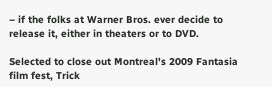– if the folks at Warner Bros. ever decide to release it, either in theaters or to DVD.

Selected to close out Montreal's 2009 Fantasia film fest, Trick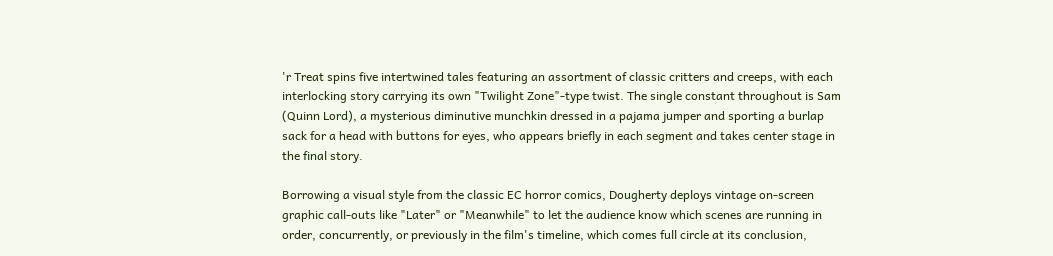'r Treat spins five intertwined tales featuring an assortment of classic critters and creeps, with each interlocking story carrying its own "Twilight Zone"-type twist. The single constant throughout is Sam (Quinn Lord), a mysterious diminutive munchkin dressed in a pajama jumper and sporting a burlap sack for a head with buttons for eyes, who appears briefly in each segment and takes center stage in the final story.

Borrowing a visual style from the classic EC horror comics, Dougherty deploys vintage on-screen graphic call-outs like "Later" or "Meanwhile" to let the audience know which scenes are running in order, concurrently, or previously in the film's timeline, which comes full circle at its conclusion,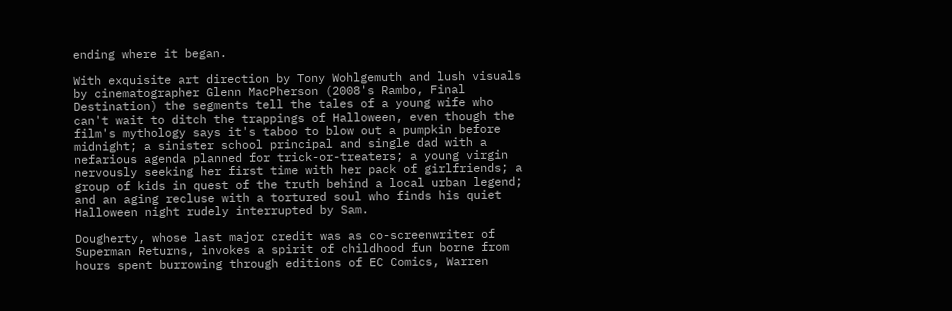ending where it began.

With exquisite art direction by Tony Wohlgemuth and lush visuals by cinematographer Glenn MacPherson (2008's Rambo, Final Destination) the segments tell the tales of a young wife who can't wait to ditch the trappings of Halloween, even though the film's mythology says it's taboo to blow out a pumpkin before midnight; a sinister school principal and single dad with a nefarious agenda planned for trick-or-treaters; a young virgin nervously seeking her first time with her pack of girlfriends; a group of kids in quest of the truth behind a local urban legend; and an aging recluse with a tortured soul who finds his quiet Halloween night rudely interrupted by Sam.

Dougherty, whose last major credit was as co-screenwriter of Superman Returns, invokes a spirit of childhood fun borne from hours spent burrowing through editions of EC Comics, Warren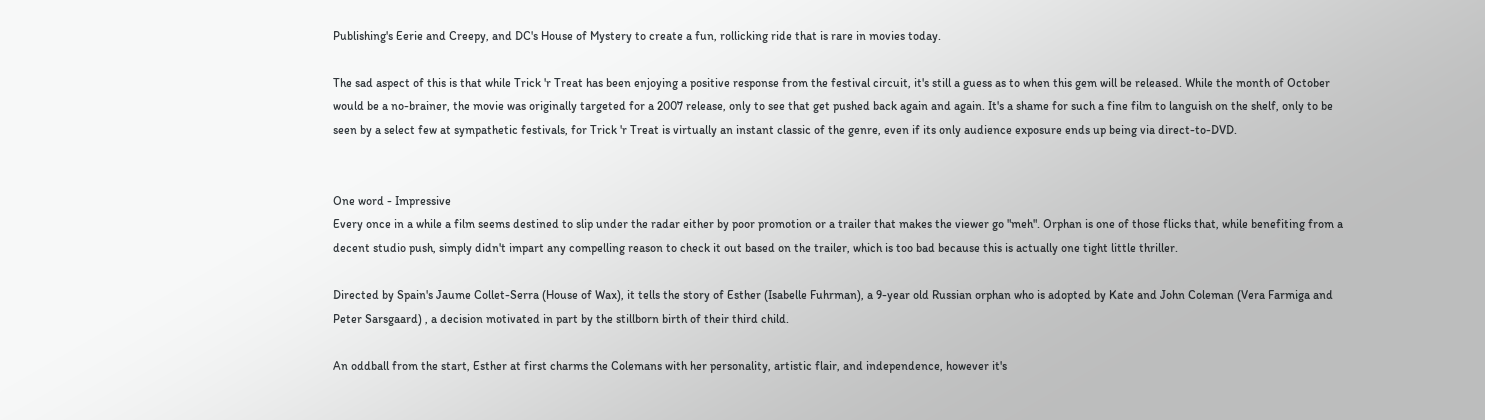Publishing's Eerie and Creepy, and DC's House of Mystery to create a fun, rollicking ride that is rare in movies today.

The sad aspect of this is that while Trick 'r Treat has been enjoying a positive response from the festival circuit, it's still a guess as to when this gem will be released. While the month of October would be a no-brainer, the movie was originally targeted for a 2007 release, only to see that get pushed back again and again. It's a shame for such a fine film to languish on the shelf, only to be seen by a select few at sympathetic festivals, for Trick 'r Treat is virtually an instant classic of the genre, even if its only audience exposure ends up being via direct-to-DVD.


One word - Impressive
Every once in a while a film seems destined to slip under the radar either by poor promotion or a trailer that makes the viewer go "meh". Orphan is one of those flicks that, while benefiting from a decent studio push, simply didn't impart any compelling reason to check it out based on the trailer, which is too bad because this is actually one tight little thriller.

Directed by Spain's Jaume Collet-Serra (House of Wax), it tells the story of Esther (Isabelle Fuhrman), a 9-year old Russian orphan who is adopted by Kate and John Coleman (Vera Farmiga and Peter Sarsgaard) , a decision motivated in part by the stillborn birth of their third child.

An oddball from the start, Esther at first charms the Colemans with her personality, artistic flair, and independence, however it's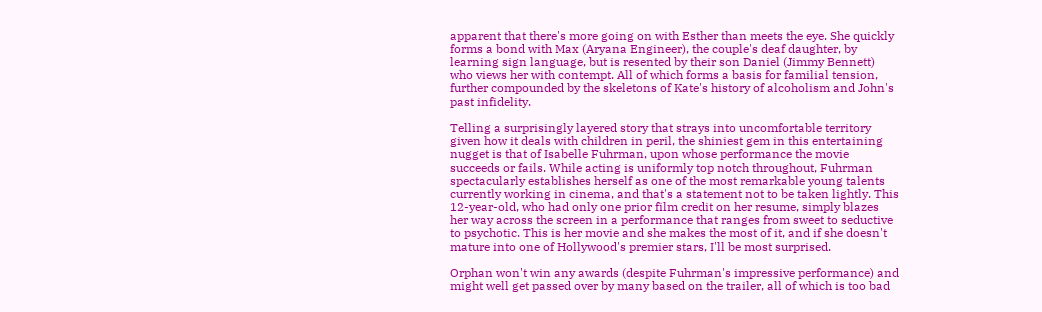apparent that there's more going on with Esther than meets the eye. She quickly forms a bond with Max (Aryana Engineer), the couple's deaf daughter, by learning sign language, but is resented by their son Daniel (Jimmy Bennett) who views her with contempt. All of which forms a basis for familial tension, further compounded by the skeletons of Kate's history of alcoholism and John's past infidelity.

Telling a surprisingly layered story that strays into uncomfortable territory given how it deals with children in peril, the shiniest gem in this entertaining nugget is that of Isabelle Fuhrman, upon whose performance the movie succeeds or fails. While acting is uniformly top notch throughout, Fuhrman spectacularly establishes herself as one of the most remarkable young talents currently working in cinema, and that's a statement not to be taken lightly. This 12-year-old, who had only one prior film credit on her resume, simply blazes her way across the screen in a performance that ranges from sweet to seductive to psychotic. This is her movie and she makes the most of it, and if she doesn't mature into one of Hollywood's premier stars, I'll be most surprised.

Orphan won't win any awards (despite Fuhrman's impressive performance) and might well get passed over by many based on the trailer, all of which is too bad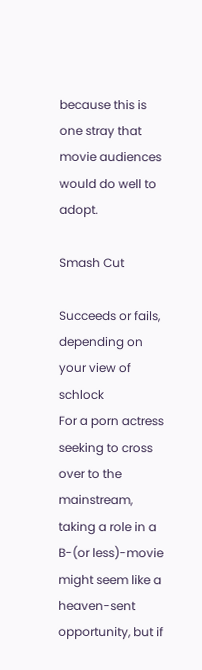because this is one stray that movie audiences would do well to adopt.

Smash Cut

Succeeds or fails, depending on your view of schlock
For a porn actress seeking to cross over to the mainstream, taking a role in a B-(or less)-movie might seem like a heaven-sent opportunity, but if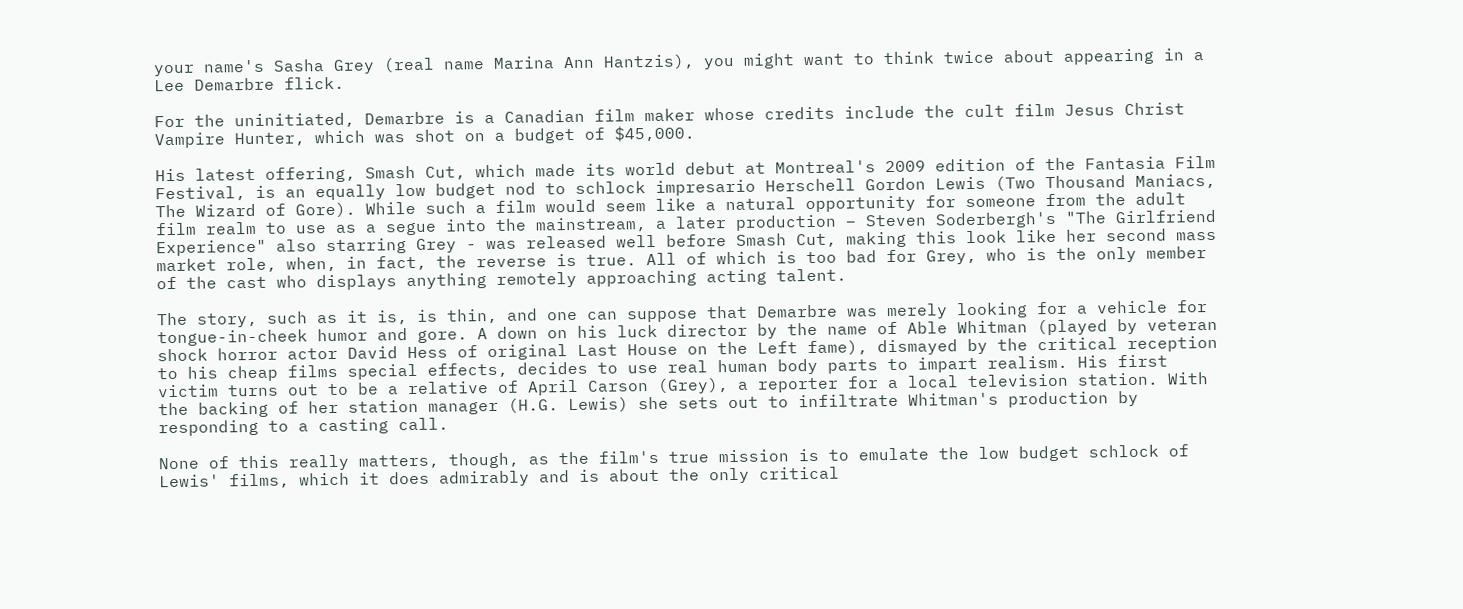your name's Sasha Grey (real name Marina Ann Hantzis), you might want to think twice about appearing in a Lee Demarbre flick.

For the uninitiated, Demarbre is a Canadian film maker whose credits include the cult film Jesus Christ Vampire Hunter, which was shot on a budget of $45,000.

His latest offering, Smash Cut, which made its world debut at Montreal's 2009 edition of the Fantasia Film Festival, is an equally low budget nod to schlock impresario Herschell Gordon Lewis (Two Thousand Maniacs, The Wizard of Gore). While such a film would seem like a natural opportunity for someone from the adult film realm to use as a segue into the mainstream, a later production – Steven Soderbergh's "The Girlfriend Experience" also starring Grey - was released well before Smash Cut, making this look like her second mass market role, when, in fact, the reverse is true. All of which is too bad for Grey, who is the only member of the cast who displays anything remotely approaching acting talent.

The story, such as it is, is thin, and one can suppose that Demarbre was merely looking for a vehicle for tongue-in-cheek humor and gore. A down on his luck director by the name of Able Whitman (played by veteran shock horror actor David Hess of original Last House on the Left fame), dismayed by the critical reception to his cheap films special effects, decides to use real human body parts to impart realism. His first victim turns out to be a relative of April Carson (Grey), a reporter for a local television station. With the backing of her station manager (H.G. Lewis) she sets out to infiltrate Whitman's production by responding to a casting call.

None of this really matters, though, as the film's true mission is to emulate the low budget schlock of Lewis' films, which it does admirably and is about the only critical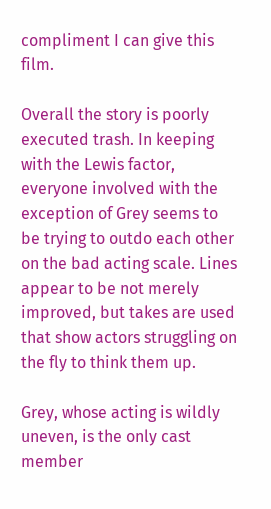compliment I can give this film.

Overall the story is poorly executed trash. In keeping with the Lewis factor, everyone involved with the exception of Grey seems to be trying to outdo each other on the bad acting scale. Lines appear to be not merely improved, but takes are used that show actors struggling on the fly to think them up.

Grey, whose acting is wildly uneven, is the only cast member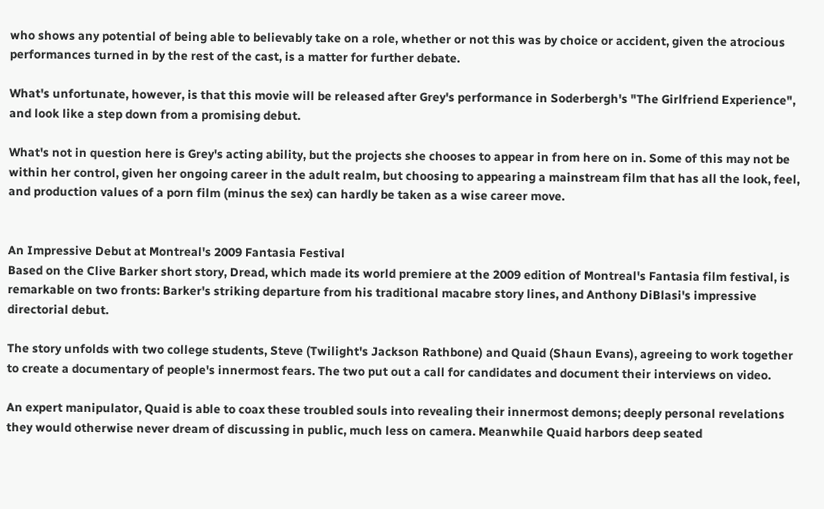who shows any potential of being able to believably take on a role, whether or not this was by choice or accident, given the atrocious performances turned in by the rest of the cast, is a matter for further debate.

What's unfortunate, however, is that this movie will be released after Grey's performance in Soderbergh's "The Girlfriend Experience", and look like a step down from a promising debut.

What's not in question here is Grey's acting ability, but the projects she chooses to appear in from here on in. Some of this may not be within her control, given her ongoing career in the adult realm, but choosing to appearing a mainstream film that has all the look, feel, and production values of a porn film (minus the sex) can hardly be taken as a wise career move.


An Impressive Debut at Montreal's 2009 Fantasia Festival
Based on the Clive Barker short story, Dread, which made its world premiere at the 2009 edition of Montreal's Fantasia film festival, is remarkable on two fronts: Barker's striking departure from his traditional macabre story lines, and Anthony DiBlasi's impressive directorial debut.

The story unfolds with two college students, Steve (Twilight's Jackson Rathbone) and Quaid (Shaun Evans), agreeing to work together to create a documentary of people's innermost fears. The two put out a call for candidates and document their interviews on video.

An expert manipulator, Quaid is able to coax these troubled souls into revealing their innermost demons; deeply personal revelations they would otherwise never dream of discussing in public, much less on camera. Meanwhile Quaid harbors deep seated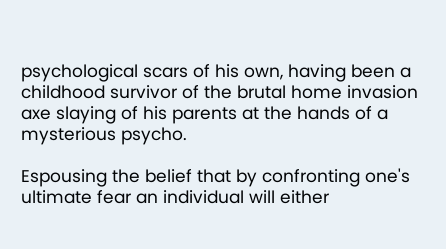psychological scars of his own, having been a childhood survivor of the brutal home invasion axe slaying of his parents at the hands of a mysterious psycho.

Espousing the belief that by confronting one's ultimate fear an individual will either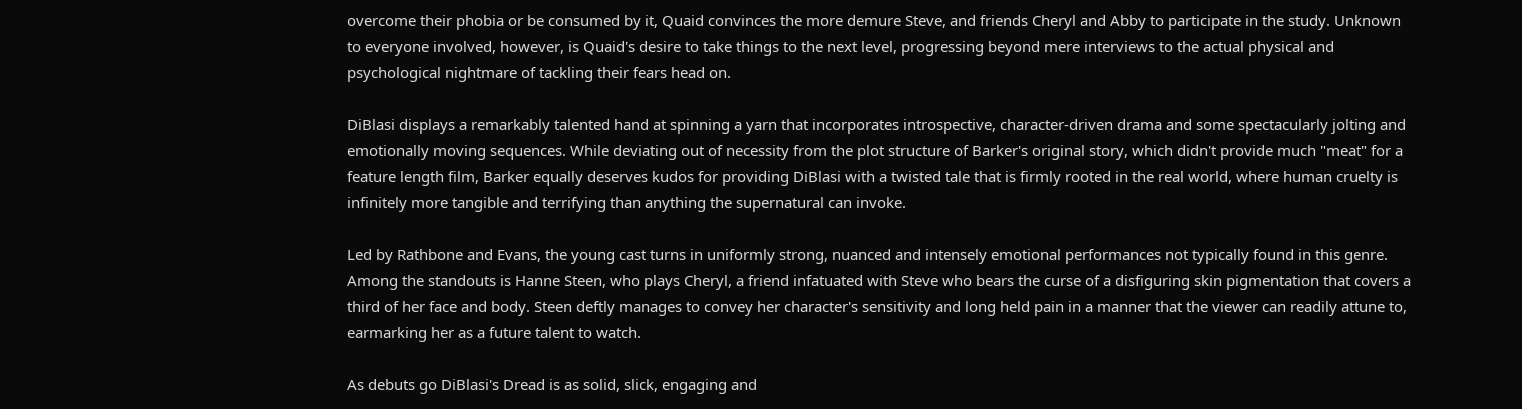overcome their phobia or be consumed by it, Quaid convinces the more demure Steve, and friends Cheryl and Abby to participate in the study. Unknown to everyone involved, however, is Quaid's desire to take things to the next level, progressing beyond mere interviews to the actual physical and psychological nightmare of tackling their fears head on.

DiBlasi displays a remarkably talented hand at spinning a yarn that incorporates introspective, character-driven drama and some spectacularly jolting and emotionally moving sequences. While deviating out of necessity from the plot structure of Barker's original story, which didn't provide much "meat" for a feature length film, Barker equally deserves kudos for providing DiBlasi with a twisted tale that is firmly rooted in the real world, where human cruelty is infinitely more tangible and terrifying than anything the supernatural can invoke.

Led by Rathbone and Evans, the young cast turns in uniformly strong, nuanced and intensely emotional performances not typically found in this genre. Among the standouts is Hanne Steen, who plays Cheryl, a friend infatuated with Steve who bears the curse of a disfiguring skin pigmentation that covers a third of her face and body. Steen deftly manages to convey her character's sensitivity and long held pain in a manner that the viewer can readily attune to, earmarking her as a future talent to watch.

As debuts go DiBlasi's Dread is as solid, slick, engaging and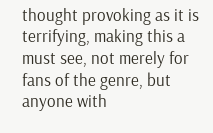thought provoking as it is terrifying, making this a must see, not merely for fans of the genre, but anyone with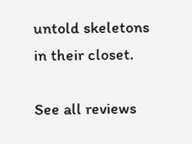untold skeletons in their closet.

See all reviews